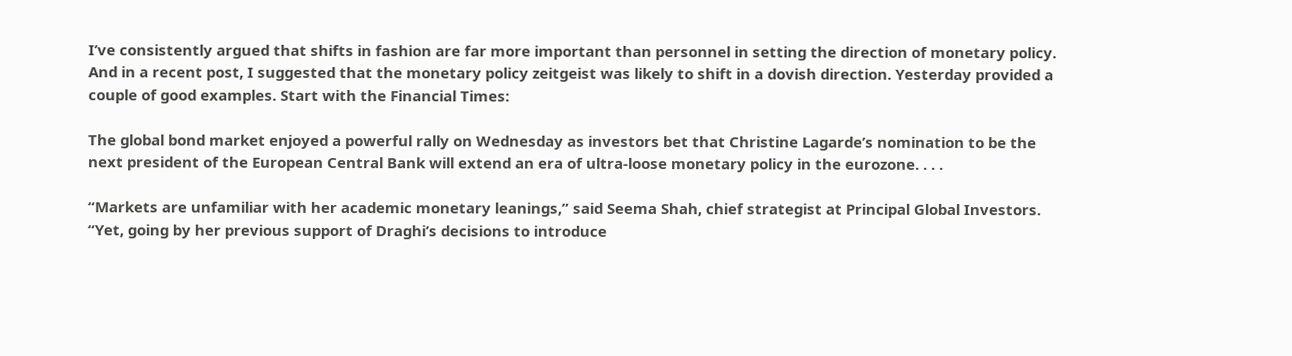I’ve consistently argued that shifts in fashion are far more important than personnel in setting the direction of monetary policy. And in a recent post, I suggested that the monetary policy zeitgeist was likely to shift in a dovish direction. Yesterday provided a couple of good examples. Start with the Financial Times:

The global bond market enjoyed a powerful rally on Wednesday as investors bet that Christine Lagarde’s nomination to be the next president of the European Central Bank will extend an era of ultra-loose monetary policy in the eurozone. . . .

“Markets are unfamiliar with her academic monetary leanings,” said Seema Shah, chief strategist at Principal Global Investors. “Yet, going by her previous support of Draghi’s decisions to introduce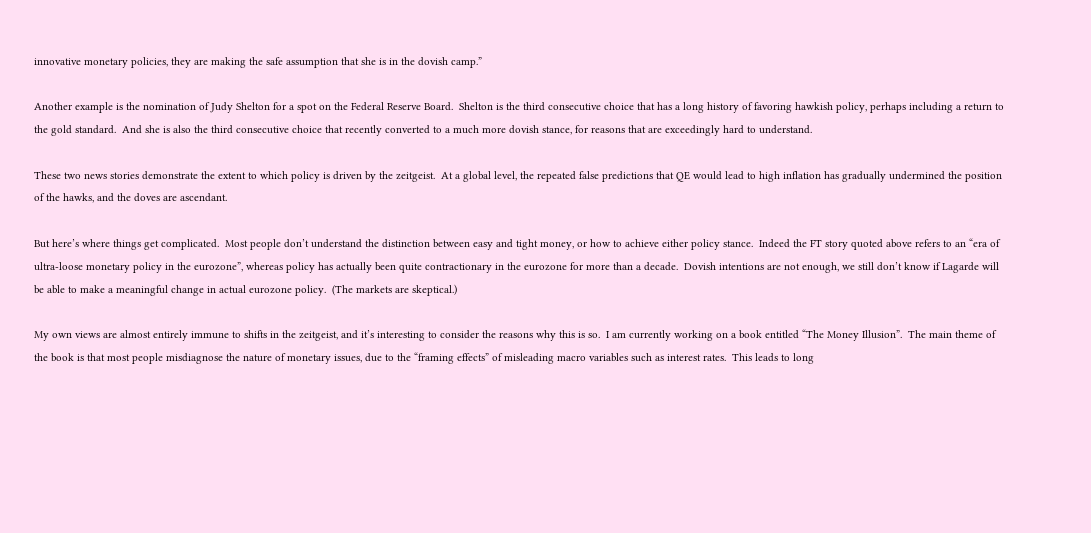innovative monetary policies, they are making the safe assumption that she is in the dovish camp.”

Another example is the nomination of Judy Shelton for a spot on the Federal Reserve Board.  Shelton is the third consecutive choice that has a long history of favoring hawkish policy, perhaps including a return to the gold standard.  And she is also the third consecutive choice that recently converted to a much more dovish stance, for reasons that are exceedingly hard to understand.

These two news stories demonstrate the extent to which policy is driven by the zeitgeist.  At a global level, the repeated false predictions that QE would lead to high inflation has gradually undermined the position of the hawks, and the doves are ascendant.

But here’s where things get complicated.  Most people don’t understand the distinction between easy and tight money, or how to achieve either policy stance.  Indeed the FT story quoted above refers to an “era of ultra-loose monetary policy in the eurozone”, whereas policy has actually been quite contractionary in the eurozone for more than a decade.  Dovish intentions are not enough, we still don’t know if Lagarde will be able to make a meaningful change in actual eurozone policy.  (The markets are skeptical.)

My own views are almost entirely immune to shifts in the zeitgeist, and it’s interesting to consider the reasons why this is so.  I am currently working on a book entitled “The Money Illusion”.  The main theme of the book is that most people misdiagnose the nature of monetary issues, due to the “framing effects” of misleading macro variables such as interest rates.  This leads to long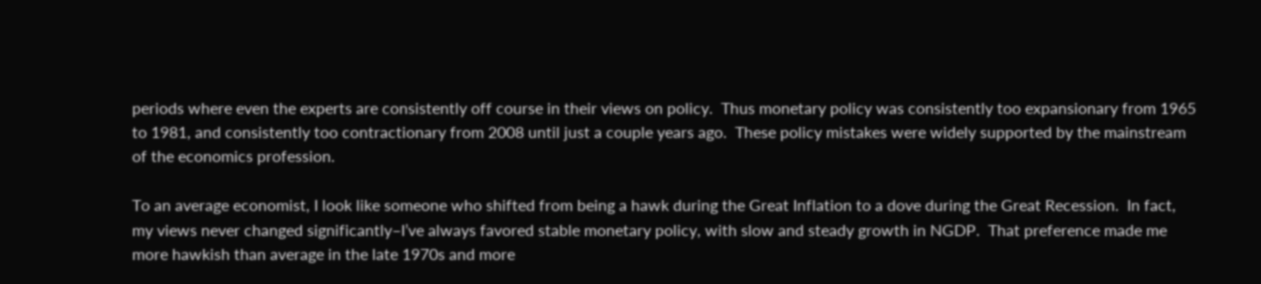periods where even the experts are consistently off course in their views on policy.  Thus monetary policy was consistently too expansionary from 1965 to 1981, and consistently too contractionary from 2008 until just a couple years ago.  These policy mistakes were widely supported by the mainstream of the economics profession.

To an average economist, I look like someone who shifted from being a hawk during the Great Inflation to a dove during the Great Recession.  In fact, my views never changed significantly–I’ve always favored stable monetary policy, with slow and steady growth in NGDP.  That preference made me more hawkish than average in the late 1970s and more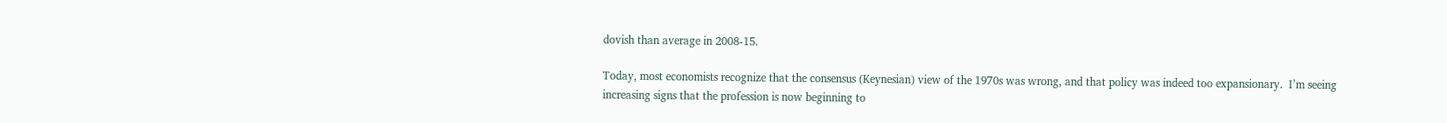dovish than average in 2008-15.

Today, most economists recognize that the consensus (Keynesian) view of the 1970s was wrong, and that policy was indeed too expansionary.  I’m seeing increasing signs that the profession is now beginning to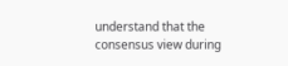understand that the consensus view during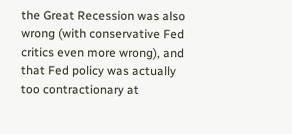the Great Recession was also wrong (with conservative Fed critics even more wrong), and that Fed policy was actually too contractionary at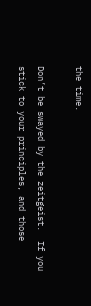the time.

Don’t be swayed by the zeitgeist.  If you stick to your principles, and those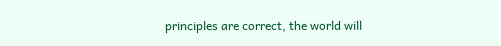principles are correct, the world will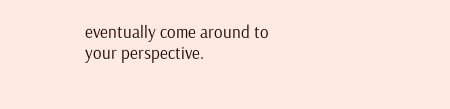eventually come around to your perspective.